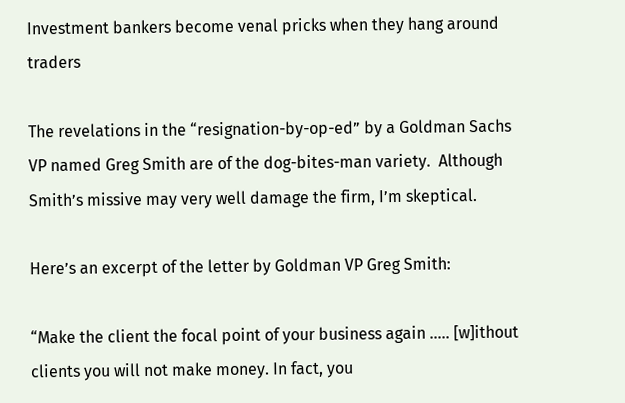Investment bankers become venal pricks when they hang around traders

The revelations in the “resignation-by-op-ed” by a Goldman Sachs VP named Greg Smith are of the dog-bites-man variety.  Although Smith’s missive may very well damage the firm, I’m skeptical.

Here’s an excerpt of the letter by Goldman VP Greg Smith:

“Make the client the focal point of your business again ….. [w]ithout clients you will not make money. In fact, you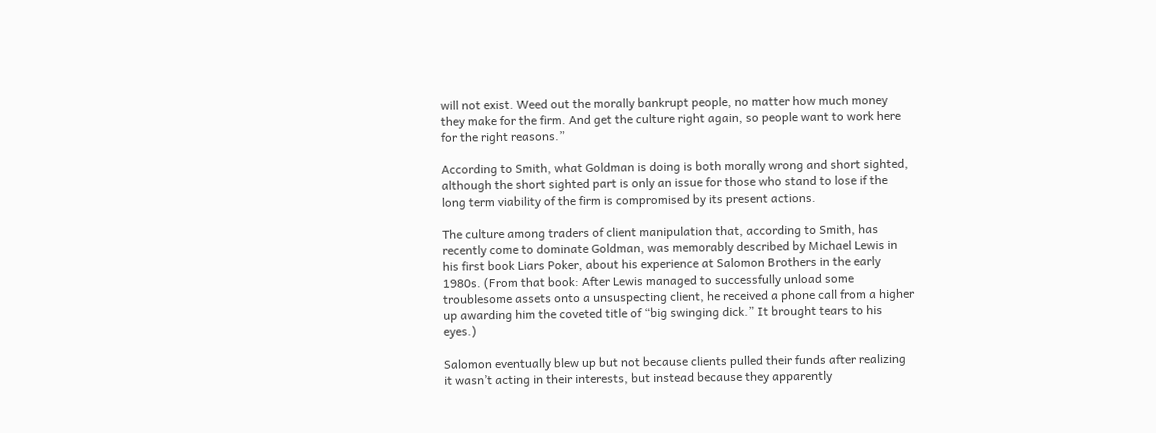will not exist. Weed out the morally bankrupt people, no matter how much money they make for the firm. And get the culture right again, so people want to work here for the right reasons.”

According to Smith, what Goldman is doing is both morally wrong and short sighted, although the short sighted part is only an issue for those who stand to lose if the long term viability of the firm is compromised by its present actions.

The culture among traders of client manipulation that, according to Smith, has recently come to dominate Goldman, was memorably described by Michael Lewis in his first book Liars Poker, about his experience at Salomon Brothers in the early 1980s. (From that book: After Lewis managed to successfully unload some troublesome assets onto a unsuspecting client, he received a phone call from a higher up awarding him the coveted title of “big swinging dick.” It brought tears to his eyes.)

Salomon eventually blew up but not because clients pulled their funds after realizing it wasn’t acting in their interests, but instead because they apparently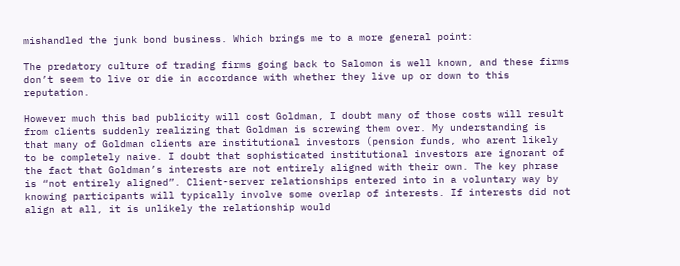mishandled the junk bond business. Which brings me to a more general point:

The predatory culture of trading firms going back to Salomon is well known, and these firms don’t seem to live or die in accordance with whether they live up or down to this reputation.

However much this bad publicity will cost Goldman, I doubt many of those costs will result from clients suddenly realizing that Goldman is screwing them over. My understanding is that many of Goldman clients are institutional investors (pension funds, who arent likely to be completely naive. I doubt that sophisticated institutional investors are ignorant of the fact that Goldman’s interests are not entirely aligned with their own. The key phrase is “not entirely aligned”. Client-server relationships entered into in a voluntary way by knowing participants will typically involve some overlap of interests. If interests did not align at all, it is unlikely the relationship would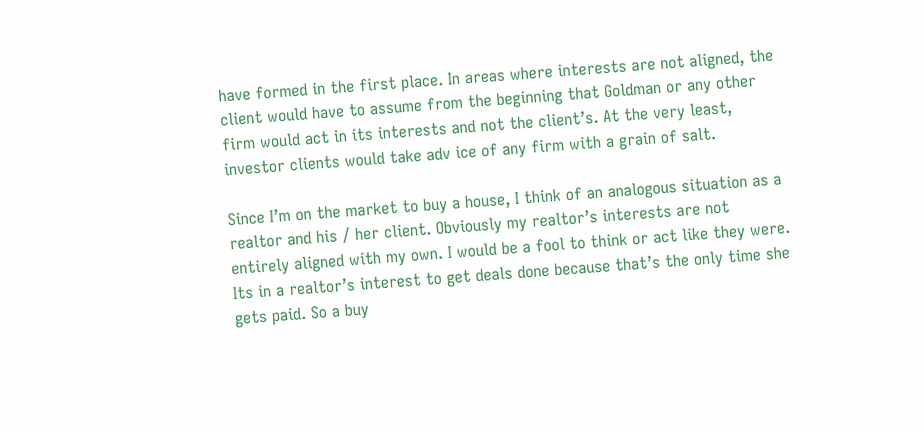have formed in the first place. In areas where interests are not aligned, the client would have to assume from the beginning that Goldman or any other firm would act in its interests and not the client’s. At the very least, investor clients would take adv ice of any firm with a grain of salt.

Since I’m on the market to buy a house, I think of an analogous situation as a realtor and his / her client. Obviously my realtor’s interests are not entirely aligned with my own. I would be a fool to think or act like they were. Its in a realtor’s interest to get deals done because that’s the only time she gets paid. So a buy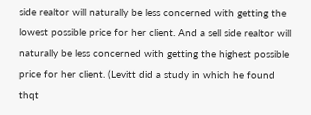side realtor will naturally be less concerned with getting the lowest possible price for her client. And a sell side realtor will naturally be less concerned with getting the highest possible price for her client. (Levitt did a study in which he found thqt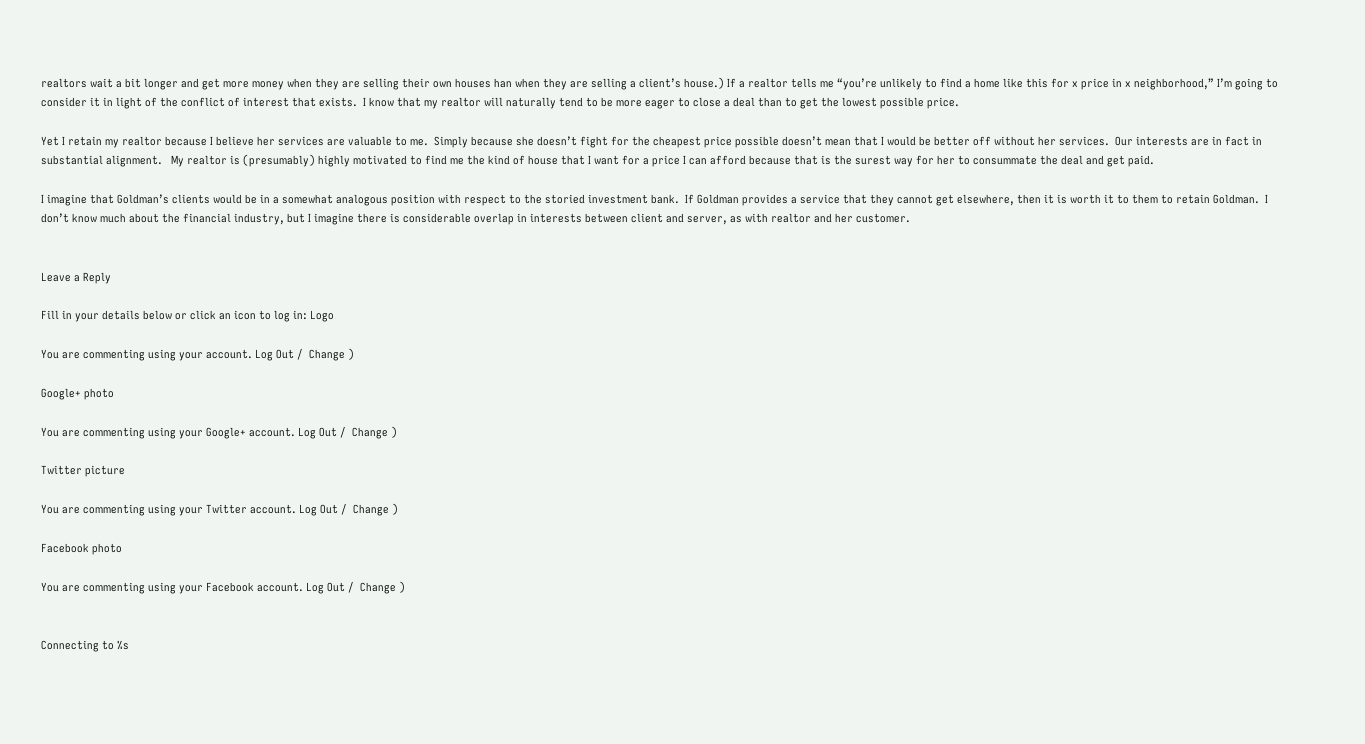realtors wait a bit longer and get more money when they are selling their own houses han when they are selling a client’s house.) If a realtor tells me “you’re unlikely to find a home like this for x price in x neighborhood,” I’m going to consider it in light of the conflict of interest that exists.  I know that my realtor will naturally tend to be more eager to close a deal than to get the lowest possible price.

Yet I retain my realtor because I believe her services are valuable to me.  Simply because she doesn’t fight for the cheapest price possible doesn’t mean that I would be better off without her services.  Our interests are in fact in substantial alignment.   My realtor is (presumably) highly motivated to find me the kind of house that I want for a price I can afford because that is the surest way for her to consummate the deal and get paid.

I imagine that Goldman’s clients would be in a somewhat analogous position with respect to the storied investment bank.  If Goldman provides a service that they cannot get elsewhere, then it is worth it to them to retain Goldman.  I don’t know much about the financial industry, but I imagine there is considerable overlap in interests between client and server, as with realtor and her customer.


Leave a Reply

Fill in your details below or click an icon to log in: Logo

You are commenting using your account. Log Out /  Change )

Google+ photo

You are commenting using your Google+ account. Log Out /  Change )

Twitter picture

You are commenting using your Twitter account. Log Out /  Change )

Facebook photo

You are commenting using your Facebook account. Log Out /  Change )


Connecting to %s